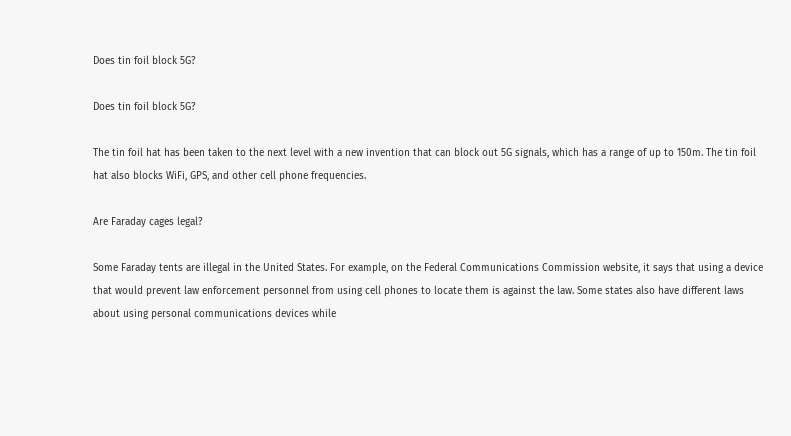Does tin foil block 5G?

Does tin foil block 5G?

The tin foil hat has been taken to the next level with a new invention that can block out 5G signals, which has a range of up to 150m. The tin foil hat also blocks WiFi, GPS, and other cell phone frequencies.

Are Faraday cages legal?

Some Faraday tents are illegal in the United States. For example, on the Federal Communications Commission website, it says that using a device that would prevent law enforcement personnel from using cell phones to locate them is against the law. Some states also have different laws about using personal communications devices while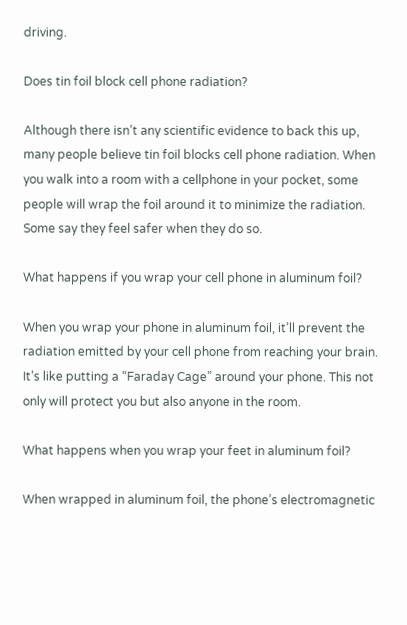driving.

Does tin foil block cell phone radiation?

Although there isn’t any scientific evidence to back this up, many people believe tin foil blocks cell phone radiation. When you walk into a room with a cellphone in your pocket, some people will wrap the foil around it to minimize the radiation. Some say they feel safer when they do so.

What happens if you wrap your cell phone in aluminum foil?

When you wrap your phone in aluminum foil, it’ll prevent the radiation emitted by your cell phone from reaching your brain. It’s like putting a “Faraday Cage” around your phone. This not only will protect you but also anyone in the room.

What happens when you wrap your feet in aluminum foil?

When wrapped in aluminum foil, the phone’s electromagnetic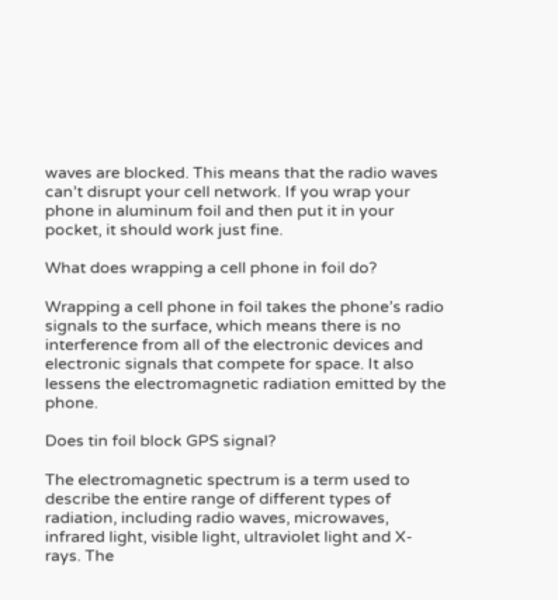waves are blocked. This means that the radio waves can’t disrupt your cell network. If you wrap your phone in aluminum foil and then put it in your pocket, it should work just fine.

What does wrapping a cell phone in foil do?

Wrapping a cell phone in foil takes the phone’s radio signals to the surface, which means there is no interference from all of the electronic devices and electronic signals that compete for space. It also lessens the electromagnetic radiation emitted by the phone.

Does tin foil block GPS signal?

The electromagnetic spectrum is a term used to describe the entire range of different types of radiation, including radio waves, microwaves, infrared light, visible light, ultraviolet light and X-rays. The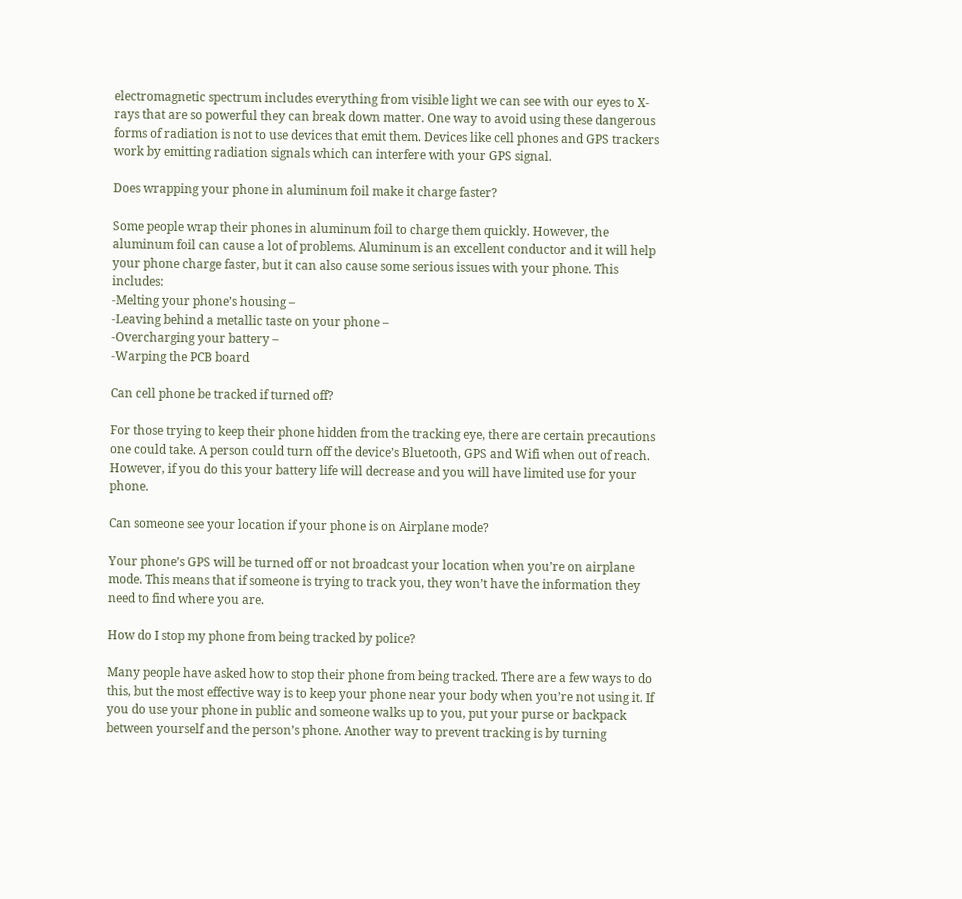electromagnetic spectrum includes everything from visible light we can see with our eyes to X-rays that are so powerful they can break down matter. One way to avoid using these dangerous forms of radiation is not to use devices that emit them. Devices like cell phones and GPS trackers work by emitting radiation signals which can interfere with your GPS signal.

Does wrapping your phone in aluminum foil make it charge faster?

Some people wrap their phones in aluminum foil to charge them quickly. However, the aluminum foil can cause a lot of problems. Aluminum is an excellent conductor and it will help your phone charge faster, but it can also cause some serious issues with your phone. This includes:
-Melting your phone’s housing –
-Leaving behind a metallic taste on your phone –
-Overcharging your battery –
-Warping the PCB board

Can cell phone be tracked if turned off?

For those trying to keep their phone hidden from the tracking eye, there are certain precautions one could take. A person could turn off the device’s Bluetooth, GPS and Wifi when out of reach. However, if you do this your battery life will decrease and you will have limited use for your phone.

Can someone see your location if your phone is on Airplane mode?

Your phone’s GPS will be turned off or not broadcast your location when you’re on airplane mode. This means that if someone is trying to track you, they won’t have the information they need to find where you are.

How do I stop my phone from being tracked by police?

Many people have asked how to stop their phone from being tracked. There are a few ways to do this, but the most effective way is to keep your phone near your body when you’re not using it. If you do use your phone in public and someone walks up to you, put your purse or backpack between yourself and the person’s phone. Another way to prevent tracking is by turning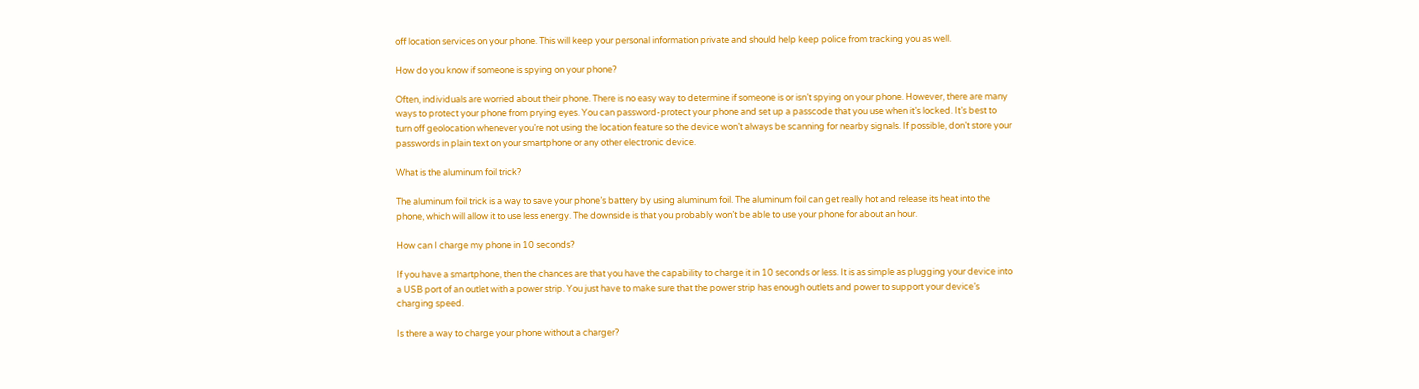off location services on your phone. This will keep your personal information private and should help keep police from tracking you as well.

How do you know if someone is spying on your phone?

Often, individuals are worried about their phone. There is no easy way to determine if someone is or isn’t spying on your phone. However, there are many ways to protect your phone from prying eyes. You can password-protect your phone and set up a passcode that you use when it’s locked. It’s best to turn off geolocation whenever you’re not using the location feature so the device won’t always be scanning for nearby signals. If possible, don’t store your passwords in plain text on your smartphone or any other electronic device.

What is the aluminum foil trick?

The aluminum foil trick is a way to save your phone’s battery by using aluminum foil. The aluminum foil can get really hot and release its heat into the phone, which will allow it to use less energy. The downside is that you probably won’t be able to use your phone for about an hour.

How can I charge my phone in 10 seconds?

If you have a smartphone, then the chances are that you have the capability to charge it in 10 seconds or less. It is as simple as plugging your device into a USB port of an outlet with a power strip. You just have to make sure that the power strip has enough outlets and power to support your device’s charging speed.

Is there a way to charge your phone without a charger?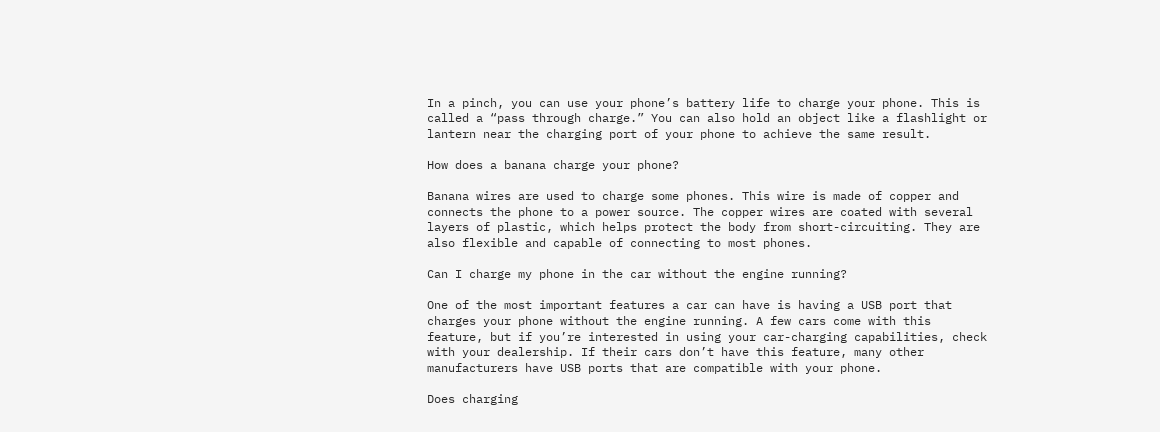In a pinch, you can use your phone’s battery life to charge your phone. This is called a “pass through charge.” You can also hold an object like a flashlight or lantern near the charging port of your phone to achieve the same result.

How does a banana charge your phone?

Banana wires are used to charge some phones. This wire is made of copper and connects the phone to a power source. The copper wires are coated with several layers of plastic, which helps protect the body from short-circuiting. They are also flexible and capable of connecting to most phones.

Can I charge my phone in the car without the engine running?

One of the most important features a car can have is having a USB port that charges your phone without the engine running. A few cars come with this feature, but if you’re interested in using your car-charging capabilities, check with your dealership. If their cars don’t have this feature, many other manufacturers have USB ports that are compatible with your phone.

Does charging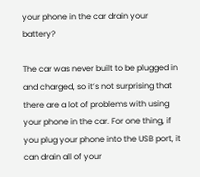your phone in the car drain your battery?

The car was never built to be plugged in and charged, so it’s not surprising that there are a lot of problems with using your phone in the car. For one thing, if you plug your phone into the USB port, it can drain all of your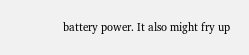battery power. It also might fry up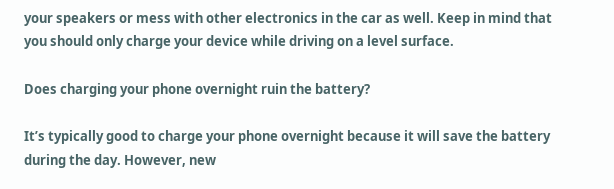your speakers or mess with other electronics in the car as well. Keep in mind that you should only charge your device while driving on a level surface.

Does charging your phone overnight ruin the battery?

It’s typically good to charge your phone overnight because it will save the battery during the day. However, new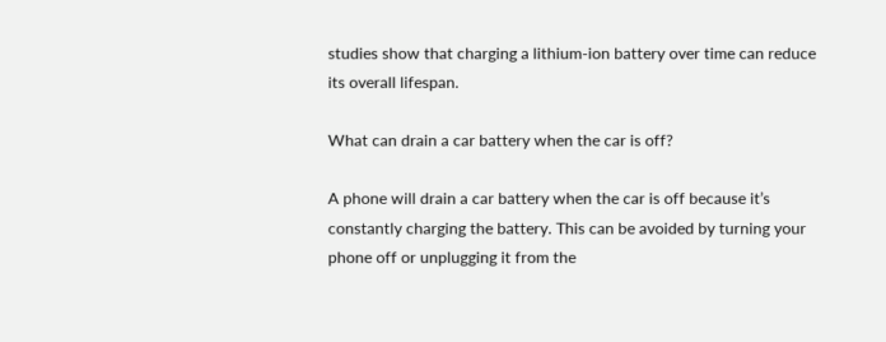studies show that charging a lithium-ion battery over time can reduce its overall lifespan.

What can drain a car battery when the car is off?

A phone will drain a car battery when the car is off because it’s constantly charging the battery. This can be avoided by turning your phone off or unplugging it from the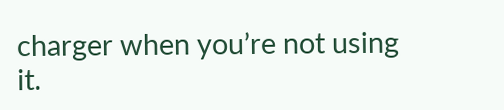charger when you’re not using it.